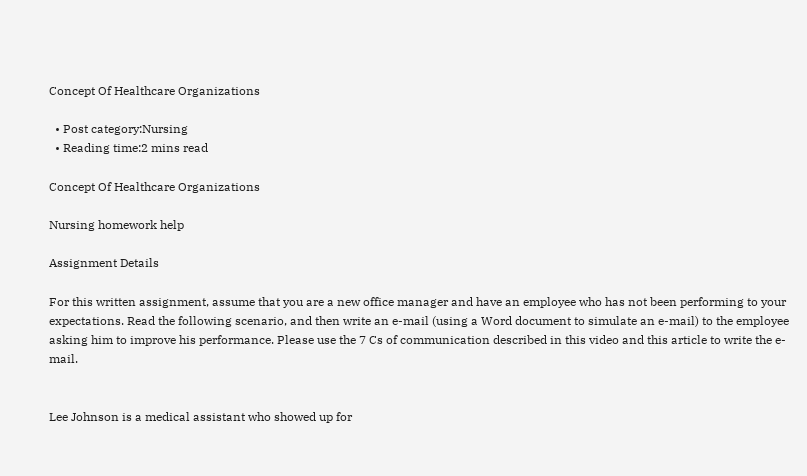Concept Of Healthcare Organizations

  • Post category:Nursing
  • Reading time:2 mins read

Concept Of Healthcare Organizations

Nursing homework help

Assignment Details

For this written assignment, assume that you are a new office manager and have an employee who has not been performing to your expectations. Read the following scenario, and then write an e-mail (using a Word document to simulate an e-mail) to the employee asking him to improve his performance. Please use the 7 Cs of communication described in this video and this article to write the e-mail.


Lee Johnson is a medical assistant who showed up for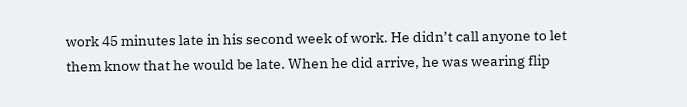work 45 minutes late in his second week of work. He didn’t call anyone to let them know that he would be late. When he did arrive, he was wearing flip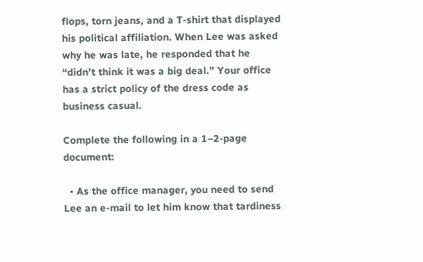flops, torn jeans, and a T-shirt that displayed his political affiliation. When Lee was asked why he was late, he responded that he “didn’t think it was a big deal.” Your office has a strict policy of the dress code as business casual.

Complete the following in a 1–2-page document:

  • As the office manager, you need to send Lee an e-mail to let him know that tardiness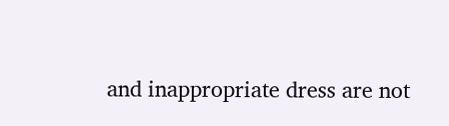and inappropriate dress are not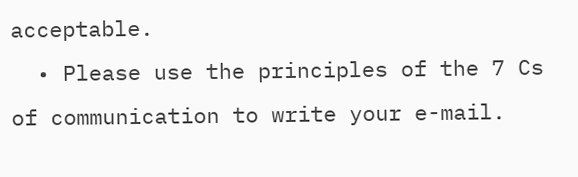acceptable.
  • Please use the principles of the 7 Cs of communication to write your e-mail.